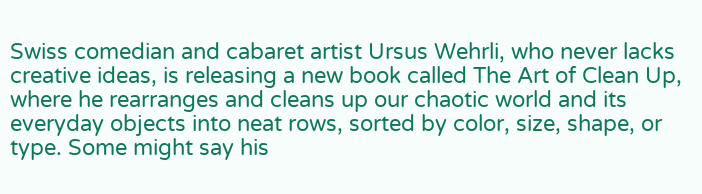Swiss comedian and cabaret artist Ursus Wehrli, who never lacks creative ideas, is releasing a new book called The Art of Clean Up, where he rearranges and cleans up our chaotic world and its everyday objects into neat rows, sorted by color, size, shape, or type. Some might say his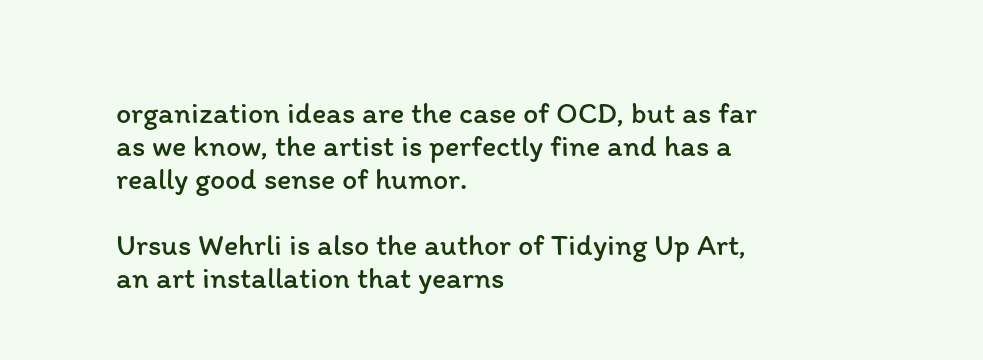organization ideas are the case of OCD, but as far as we know, the artist is perfectly fine and has a really good sense of humor.

Ursus Wehrli is also the author of Tidying Up Art, an art installation that yearns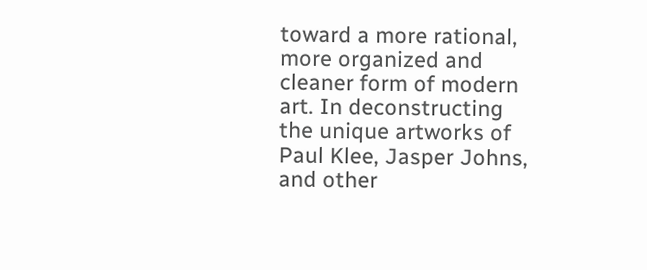toward a more rational, more organized and cleaner form of modern art. In deconstructing the unique artworks of Paul Klee, Jasper Johns, and other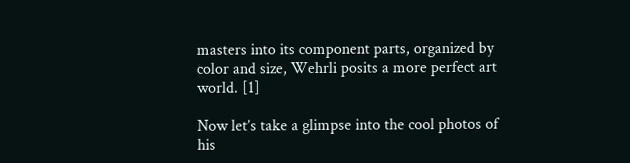masters into its component parts, organized by color and size, Wehrli posits a more perfect art world. [1]

Now let’s take a glimpse into the cool photos of his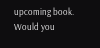upcoming book. Would you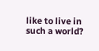like to live in such a world?